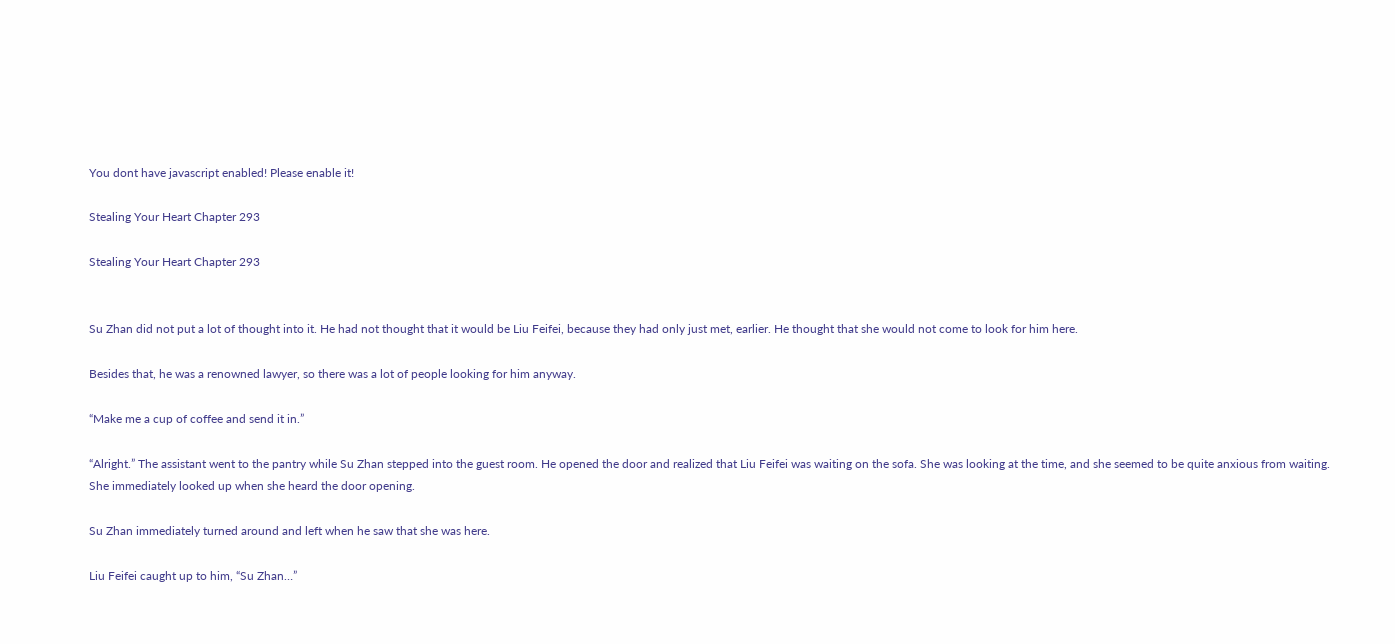You dont have javascript enabled! Please enable it!

Stealing Your Heart Chapter 293

Stealing Your Heart Chapter 293


Su Zhan did not put a lot of thought into it. He had not thought that it would be Liu Feifei, because they had only just met, earlier. He thought that she would not come to look for him here.

Besides that, he was a renowned lawyer, so there was a lot of people looking for him anyway.

“Make me a cup of coffee and send it in.”

“Alright.” The assistant went to the pantry while Su Zhan stepped into the guest room. He opened the door and realized that Liu Feifei was waiting on the sofa. She was looking at the time, and she seemed to be quite anxious from waiting. She immediately looked up when she heard the door opening.

Su Zhan immediately turned around and left when he saw that she was here.

Liu Feifei caught up to him, “Su Zhan…”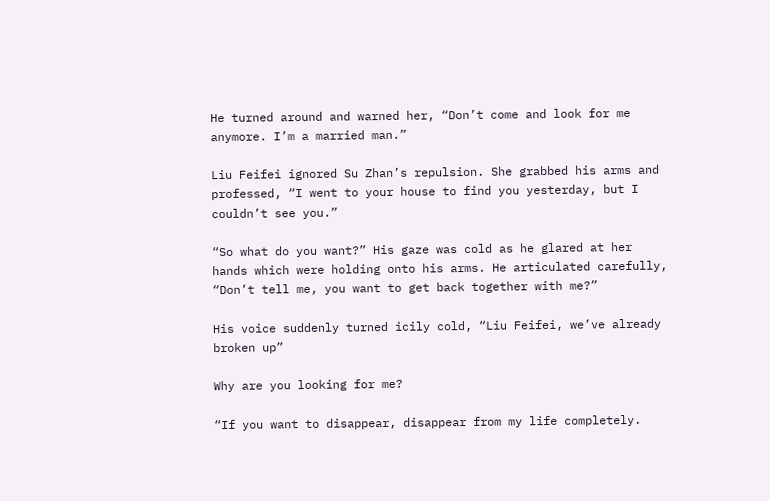He turned around and warned her, “Don’t come and look for me anymore. I’m a married man.”

Liu Feifei ignored Su Zhan’s repulsion. She grabbed his arms and professed, “I went to your house to find you yesterday, but I couldn’t see you.”

“So what do you want?” His gaze was cold as he glared at her hands which were holding onto his arms. He articulated carefully, “Don’t tell me, you want to get back together with me?”

His voice suddenly turned icily cold, “Liu Feifei, we’ve already broken up”

Why are you looking for me?

“If you want to disappear, disappear from my life completely.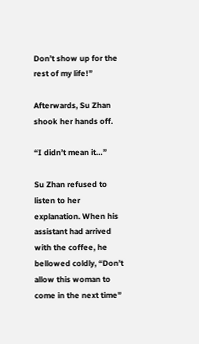Don’t show up for the rest of my life!”

Afterwards, Su Zhan shook her hands off.

“I didn’t mean it…”

Su Zhan refused to listen to her explanation. When his assistant had arrived with the coffee, he bellowed coldly, “Don’t allow this woman to come in the next time”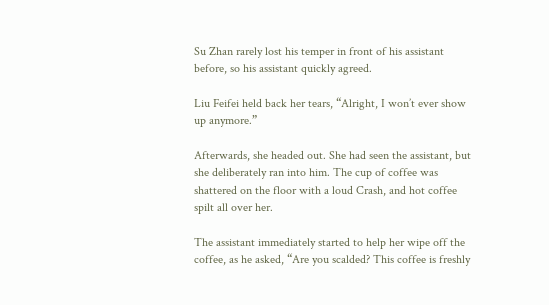Su Zhan rarely lost his temper in front of his assistant before, so his assistant quickly agreed.

Liu Feifei held back her tears, “Alright, I won’t ever show up anymore.”

Afterwards, she headed out. She had seen the assistant, but she deliberately ran into him. The cup of coffee was shattered on the floor with a loud Crash, and hot coffee spilt all over her.

The assistant immediately started to help her wipe off the coffee, as he asked, “Are you scalded? This coffee is freshly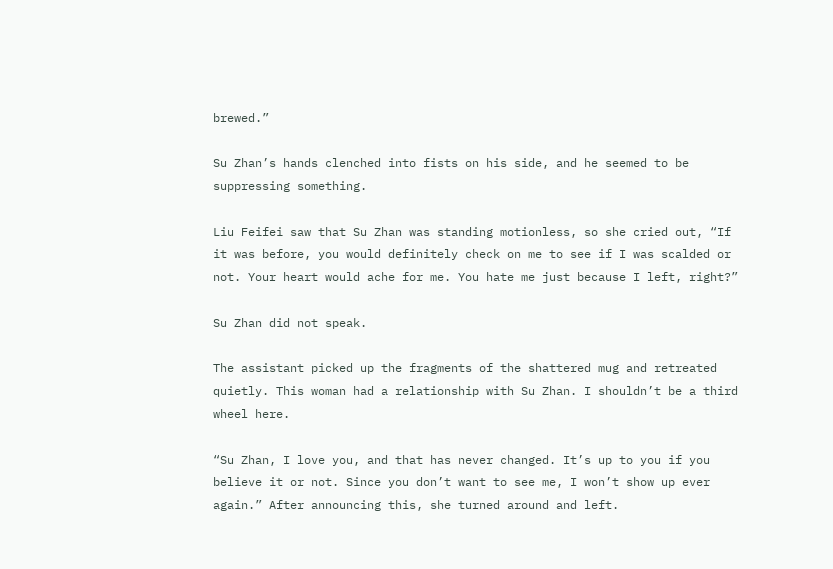brewed.”

Su Zhan’s hands clenched into fists on his side, and he seemed to be suppressing something.

Liu Feifei saw that Su Zhan was standing motionless, so she cried out, “If it was before, you would definitely check on me to see if I was scalded or not. Your heart would ache for me. You hate me just because I left, right?”

Su Zhan did not speak.

The assistant picked up the fragments of the shattered mug and retreated quietly. This woman had a relationship with Su Zhan. I shouldn’t be a third wheel here.

“Su Zhan, I love you, and that has never changed. It’s up to you if you believe it or not. Since you don’t want to see me, I won’t show up ever again.” After announcing this, she turned around and left.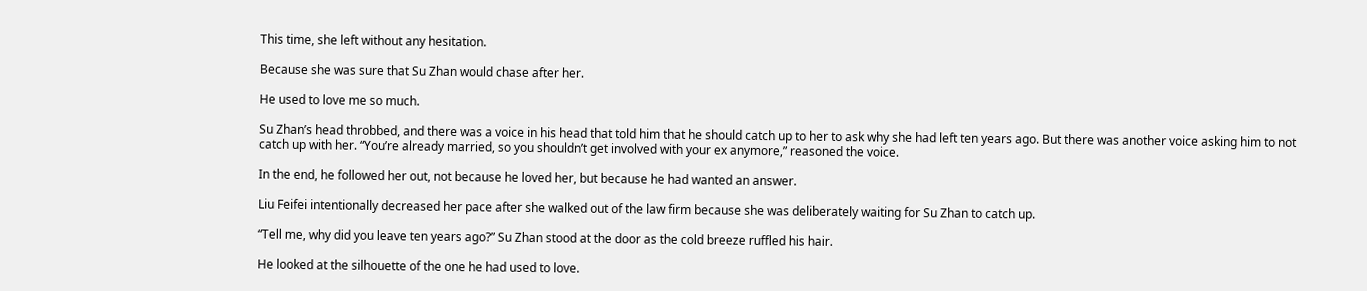This time, she left without any hesitation.

Because she was sure that Su Zhan would chase after her.

He used to love me so much.

Su Zhan’s head throbbed, and there was a voice in his head that told him that he should catch up to her to ask why she had left ten years ago. But there was another voice asking him to not catch up with her. “You’re already married, so you shouldn’t get involved with your ex anymore,” reasoned the voice.

In the end, he followed her out, not because he loved her, but because he had wanted an answer.

Liu Feifei intentionally decreased her pace after she walked out of the law firm because she was deliberately waiting for Su Zhan to catch up.

“Tell me, why did you leave ten years ago?” Su Zhan stood at the door as the cold breeze ruffled his hair.

He looked at the silhouette of the one he had used to love.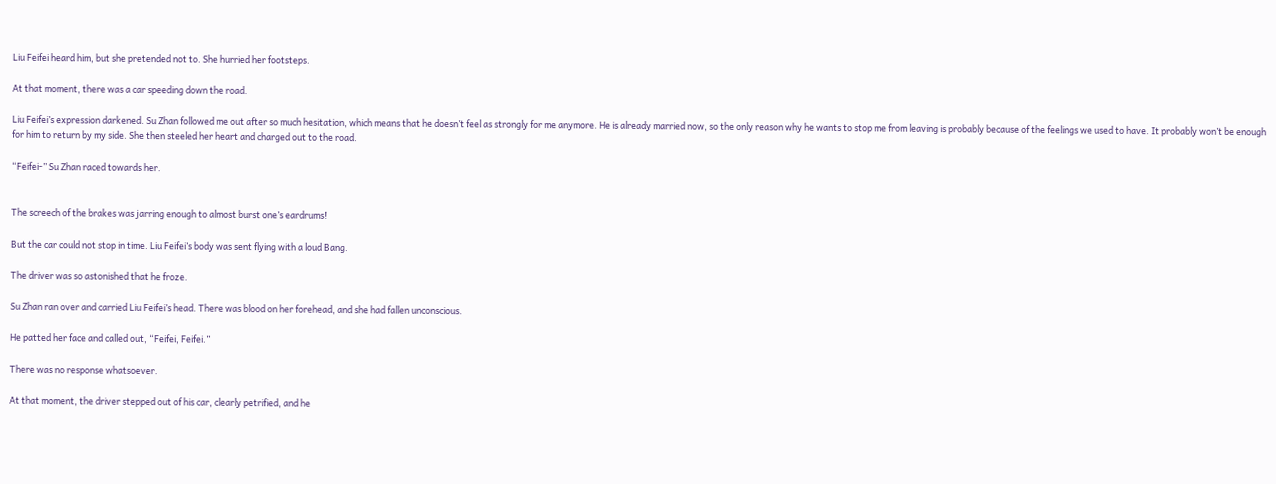Liu Feifei heard him, but she pretended not to. She hurried her footsteps.

At that moment, there was a car speeding down the road.

Liu Feifei’s expression darkened. Su Zhan followed me out after so much hesitation, which means that he doesn’t feel as strongly for me anymore. He is already married now, so the only reason why he wants to stop me from leaving is probably because of the feelings we used to have. It probably won’t be enough for him to return by my side. She then steeled her heart and charged out to the road.

“Feifei-” Su Zhan raced towards her.


The screech of the brakes was jarring enough to almost burst one’s eardrums!

But the car could not stop in time. Liu Feifei’s body was sent flying with a loud Bang.

The driver was so astonished that he froze.

Su Zhan ran over and carried Liu Feifei’s head. There was blood on her forehead, and she had fallen unconscious.

He patted her face and called out, “Feifei, Feifei.”

There was no response whatsoever.

At that moment, the driver stepped out of his car, clearly petrified, and he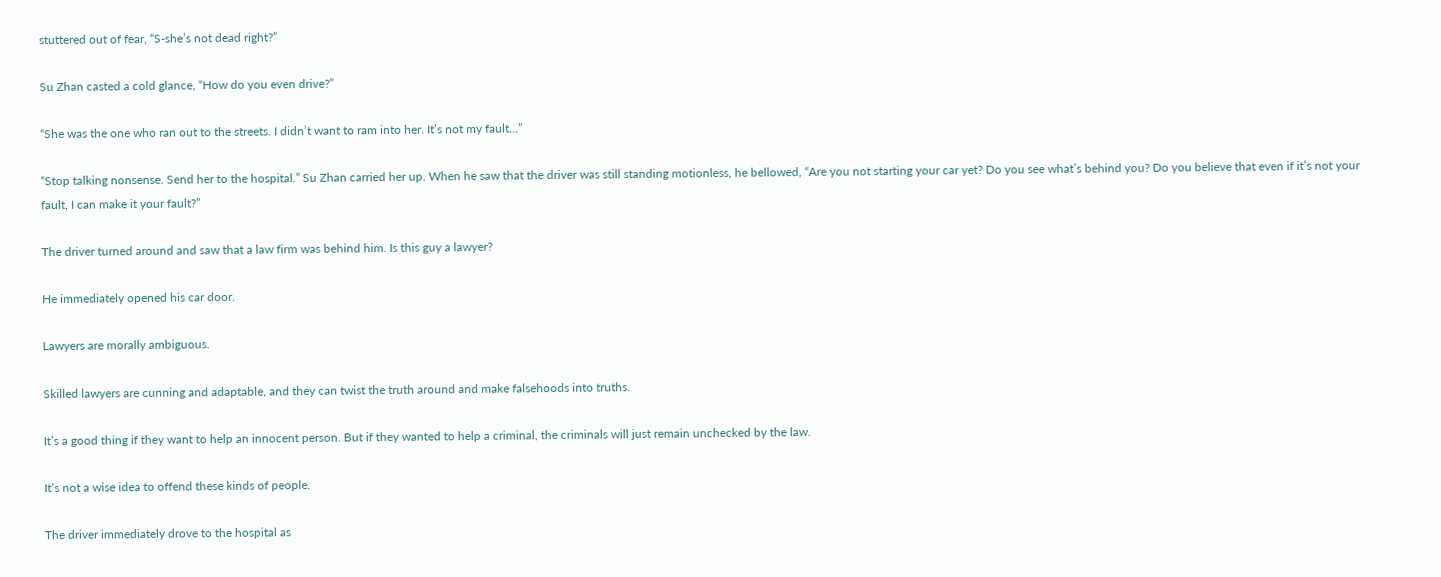stuttered out of fear, “S-she’s not dead right?”

Su Zhan casted a cold glance, “How do you even drive?”

“She was the one who ran out to the streets. I didn’t want to ram into her. It’s not my fault…”

“Stop talking nonsense. Send her to the hospital.” Su Zhan carried her up. When he saw that the driver was still standing motionless, he bellowed, “Are you not starting your car yet? Do you see what’s behind you? Do you believe that even if it’s not your fault, I can make it your fault?”

The driver turned around and saw that a law firm was behind him. Is this guy a lawyer?

He immediately opened his car door.

Lawyers are morally ambiguous.

Skilled lawyers are cunning and adaptable, and they can twist the truth around and make falsehoods into truths.

It’s a good thing if they want to help an innocent person. But if they wanted to help a criminal, the criminals will just remain unchecked by the law.

It’s not a wise idea to offend these kinds of people.

The driver immediately drove to the hospital as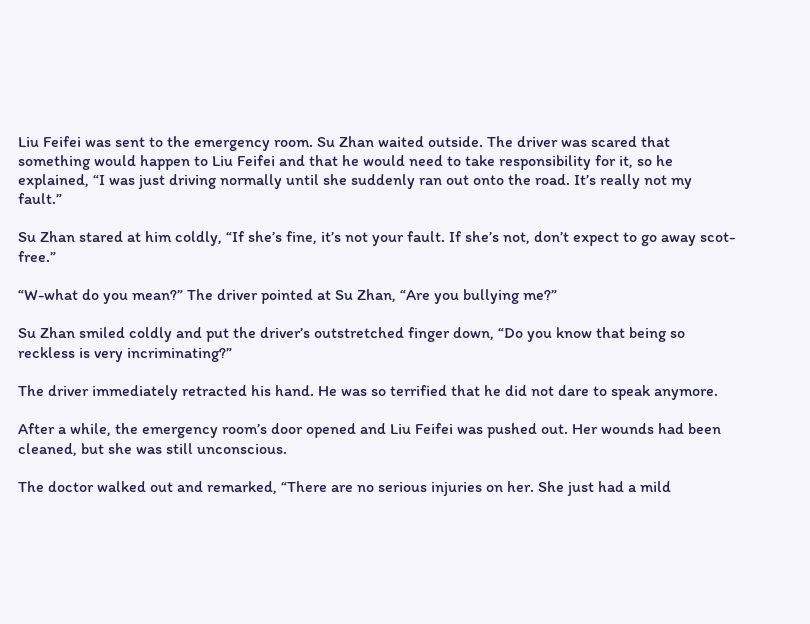Liu Feifei was sent to the emergency room. Su Zhan waited outside. The driver was scared that something would happen to Liu Feifei and that he would need to take responsibility for it, so he explained, “I was just driving normally until she suddenly ran out onto the road. It’s really not my fault.”

Su Zhan stared at him coldly, “If she’s fine, it’s not your fault. If she’s not, don’t expect to go away scot-free.”

“W-what do you mean?” The driver pointed at Su Zhan, “Are you bullying me?”

Su Zhan smiled coldly and put the driver’s outstretched finger down, “Do you know that being so reckless is very incriminating?”

The driver immediately retracted his hand. He was so terrified that he did not dare to speak anymore.

After a while, the emergency room’s door opened and Liu Feifei was pushed out. Her wounds had been cleaned, but she was still unconscious.

The doctor walked out and remarked, “There are no serious injuries on her. She just had a mild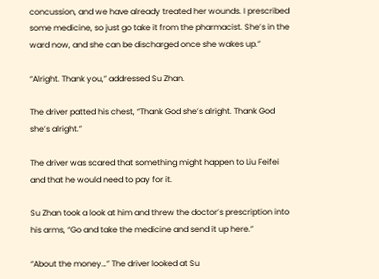concussion, and we have already treated her wounds. I prescribed some medicine, so just go take it from the pharmacist. She’s in the ward now, and she can be discharged once she wakes up.”

“Alright. Thank you,” addressed Su Zhan.

The driver patted his chest, “Thank God she’s alright. Thank God she’s alright.”

The driver was scared that something might happen to Liu Feifei and that he would need to pay for it.

Su Zhan took a look at him and threw the doctor’s prescription into his arms, “Go and take the medicine and send it up here.”

“About the money…” The driver looked at Su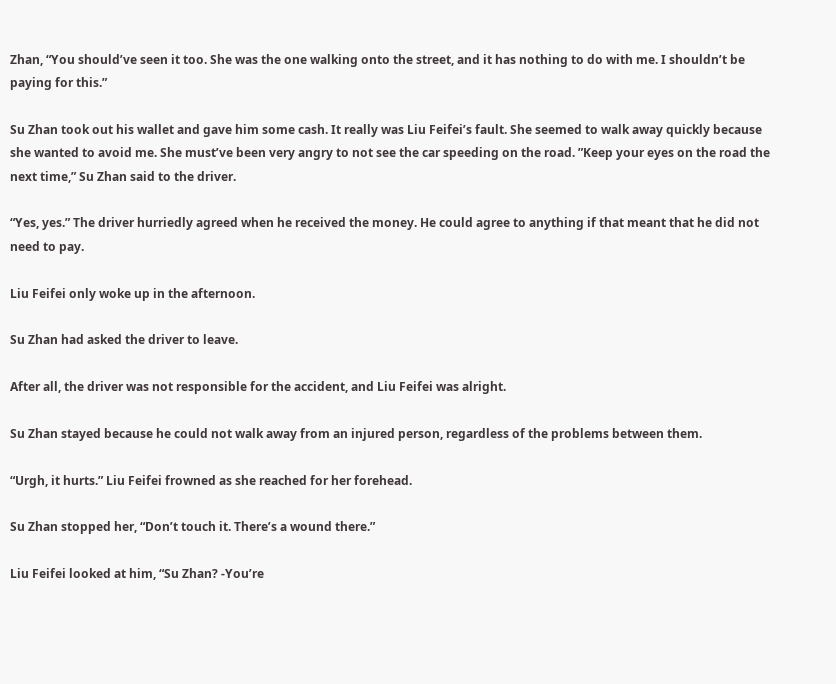Zhan, “You should’ve seen it too. She was the one walking onto the street, and it has nothing to do with me. I shouldn’t be paying for this.”

Su Zhan took out his wallet and gave him some cash. It really was Liu Feifei’s fault. She seemed to walk away quickly because she wanted to avoid me. She must’ve been very angry to not see the car speeding on the road. ”Keep your eyes on the road the next time,” Su Zhan said to the driver.

“Yes, yes.” The driver hurriedly agreed when he received the money. He could agree to anything if that meant that he did not need to pay.

Liu Feifei only woke up in the afternoon.

Su Zhan had asked the driver to leave.

After all, the driver was not responsible for the accident, and Liu Feifei was alright.

Su Zhan stayed because he could not walk away from an injured person, regardless of the problems between them.

“Urgh, it hurts.” Liu Feifei frowned as she reached for her forehead.

Su Zhan stopped her, “Don’t touch it. There’s a wound there.”

Liu Feifei looked at him, “Su Zhan? -You’re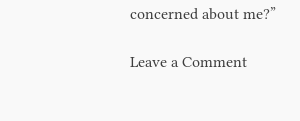concerned about me?”

Leave a Comment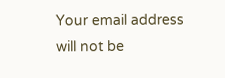Your email address will not be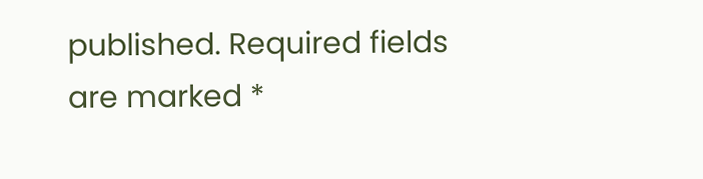published. Required fields are marked *